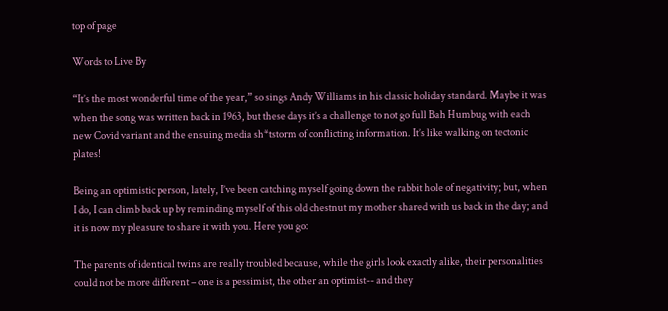top of page

Words to Live By

“It’s the most wonderful time of the year,” so sings Andy Williams in his classic holiday standard. Maybe it was when the song was written back in 1963, but these days it’s a challenge to not go full Bah Humbug with each new Covid variant and the ensuing media sh*tstorm of conflicting information. It’s like walking on tectonic plates!

Being an optimistic person, lately, I’ve been catching myself going down the rabbit hole of negativity; but, when I do, I can climb back up by reminding myself of this old chestnut my mother shared with us back in the day; and it is now my pleasure to share it with you. Here you go:

The parents of identical twins are really troubled because, while the girls look exactly alike, their personalities could not be more different – one is a pessimist, the other an optimist-- and they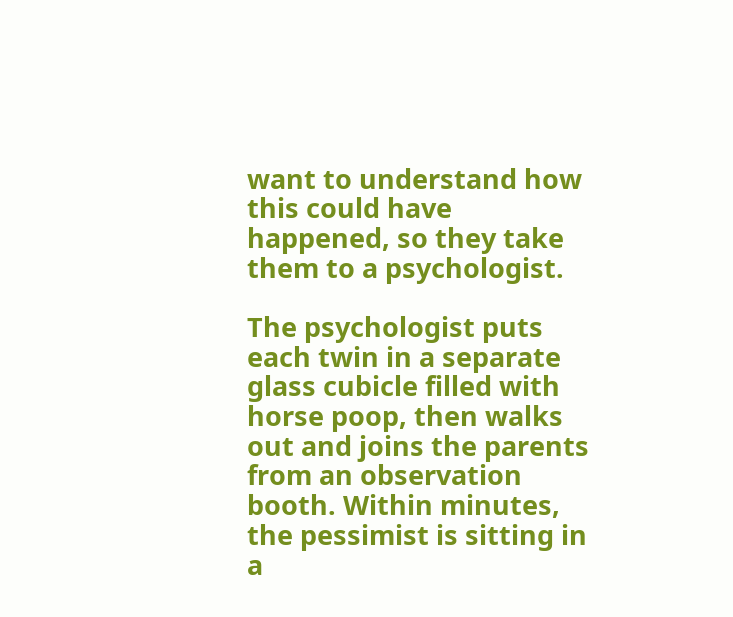want to understand how this could have happened, so they take them to a psychologist.

The psychologist puts each twin in a separate glass cubicle filled with horse poop, then walks out and joins the parents from an observation booth. Within minutes, the pessimist is sitting in a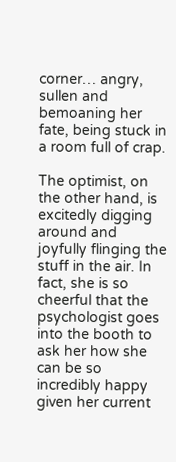corner… angry, sullen and bemoaning her fate, being stuck in a room full of crap.

The optimist, on the other hand, is excitedly digging around and joyfully flinging the stuff in the air. In fact, she is so cheerful that the psychologist goes into the booth to ask her how she can be so incredibly happy given her current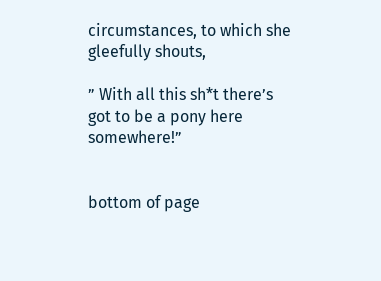circumstances, to which she gleefully shouts,

” With all this sh*t there’s got to be a pony here somewhere!”


bottom of page